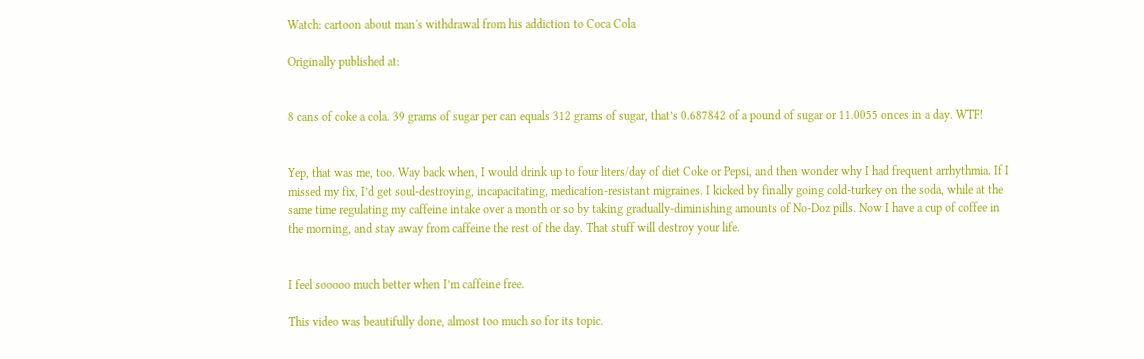Watch: cartoon about man's withdrawal from his addiction to Coca Cola

Originally published at:


8 cans of coke a cola. 39 grams of sugar per can equals 312 grams of sugar, that’s 0.687842 of a pound of sugar or 11.0055 onces in a day. WTF!


Yep, that was me, too. Way back when, I would drink up to four liters/day of diet Coke or Pepsi, and then wonder why I had frequent arrhythmia. If I missed my fix, I’d get soul-destroying, incapacitating, medication-resistant migraines. I kicked by finally going cold-turkey on the soda, while at the same time regulating my caffeine intake over a month or so by taking gradually-diminishing amounts of No-Doz pills. Now I have a cup of coffee in the morning, and stay away from caffeine the rest of the day. That stuff will destroy your life.


I feel sooooo much better when I’m caffeine free.

This video was beautifully done, almost too much so for its topic.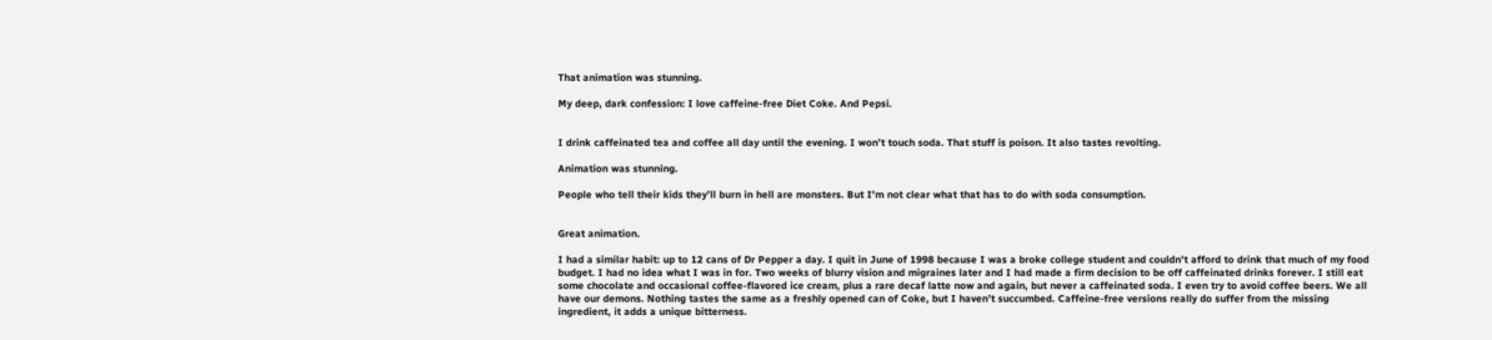That animation was stunning.

My deep, dark confession: I love caffeine-free Diet Coke. And Pepsi.


I drink caffeinated tea and coffee all day until the evening. I won’t touch soda. That stuff is poison. It also tastes revolting.

Animation was stunning.

People who tell their kids they’ll burn in hell are monsters. But I’m not clear what that has to do with soda consumption.


Great animation.

I had a similar habit: up to 12 cans of Dr Pepper a day. I quit in June of 1998 because I was a broke college student and couldn’t afford to drink that much of my food budget. I had no idea what I was in for. Two weeks of blurry vision and migraines later and I had made a firm decision to be off caffeinated drinks forever. I still eat some chocolate and occasional coffee-flavored ice cream, plus a rare decaf latte now and again, but never a caffeinated soda. I even try to avoid coffee beers. We all have our demons. Nothing tastes the same as a freshly opened can of Coke, but I haven’t succumbed. Caffeine-free versions really do suffer from the missing ingredient, it adds a unique bitterness.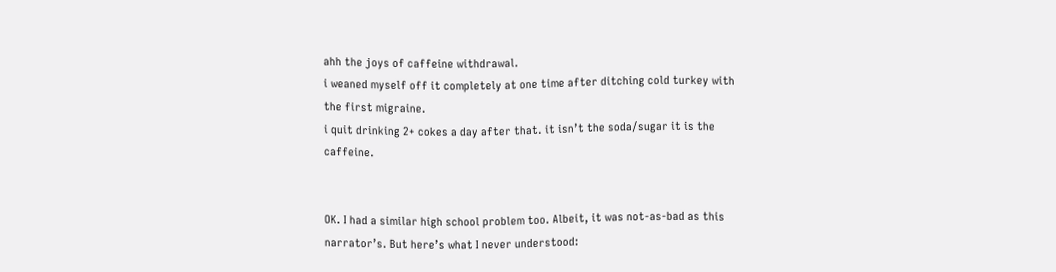ahh the joys of caffeine withdrawal.
i weaned myself off it completely at one time after ditching cold turkey with the first migraine.
i quit drinking 2+ cokes a day after that. it isn’t the soda/sugar it is the caffeine.


OK. I had a similar high school problem too. Albeit, it was not-as-bad as this narrator’s. But here’s what I never understood: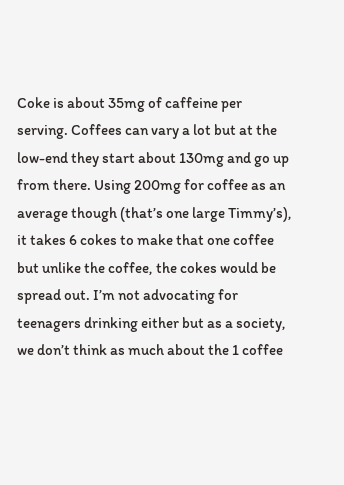Coke is about 35mg of caffeine per serving. Coffees can vary a lot but at the low-end they start about 130mg and go up from there. Using 200mg for coffee as an average though (that’s one large Timmy’s), it takes 6 cokes to make that one coffee but unlike the coffee, the cokes would be spread out. I’m not advocating for teenagers drinking either but as a society, we don’t think as much about the 1 coffee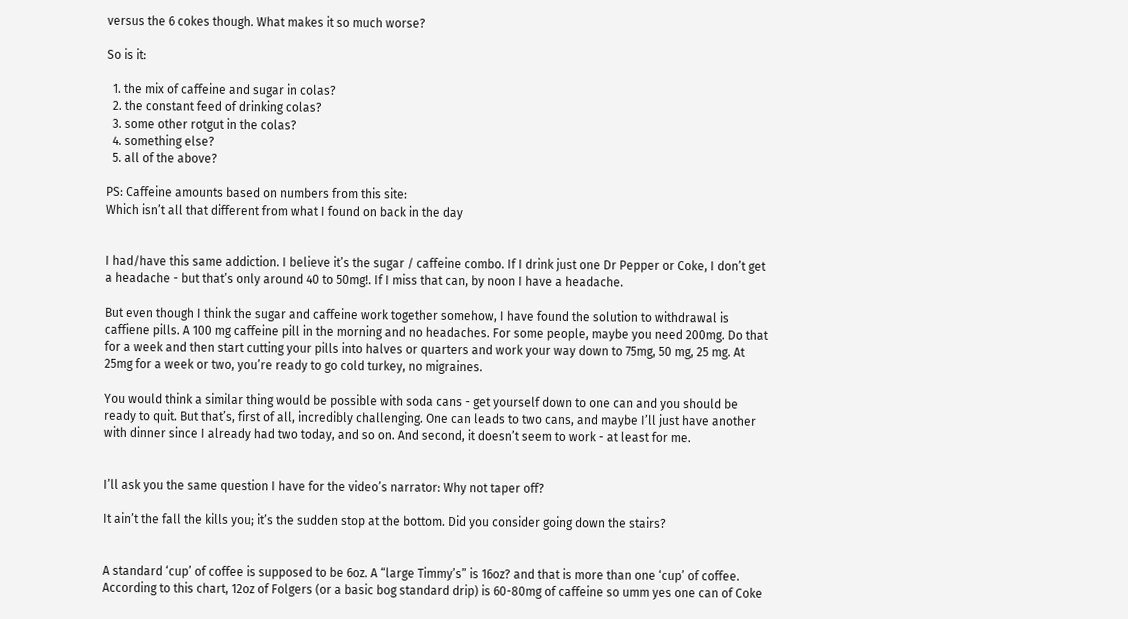versus the 6 cokes though. What makes it so much worse?

So is it:

  1. the mix of caffeine and sugar in colas?
  2. the constant feed of drinking colas?
  3. some other rotgut in the colas?
  4. something else?
  5. all of the above?

PS: Caffeine amounts based on numbers from this site:
Which isn’t all that different from what I found on back in the day


I had/have this same addiction. I believe it’s the sugar / caffeine combo. If I drink just one Dr Pepper or Coke, I don’t get a headache - but that’s only around 40 to 50mg!. If I miss that can, by noon I have a headache.

But even though I think the sugar and caffeine work together somehow, I have found the solution to withdrawal is caffiene pills. A 100 mg caffeine pill in the morning and no headaches. For some people, maybe you need 200mg. Do that for a week and then start cutting your pills into halves or quarters and work your way down to 75mg, 50 mg, 25 mg. At 25mg for a week or two, you’re ready to go cold turkey, no migraines.

You would think a similar thing would be possible with soda cans - get yourself down to one can and you should be ready to quit. But that’s, first of all, incredibly challenging. One can leads to two cans, and maybe I’ll just have another with dinner since I already had two today, and so on. And second, it doesn’t seem to work - at least for me.


I’ll ask you the same question I have for the video’s narrator: Why not taper off?

It ain’t the fall the kills you; it’s the sudden stop at the bottom. Did you consider going down the stairs?


A standard ‘cup’ of coffee is supposed to be 6oz. A “large Timmy’s” is 16oz? and that is more than one ‘cup’ of coffee. According to this chart, 12oz of Folgers (or a basic bog standard drip) is 60-80mg of caffeine so umm yes one can of Coke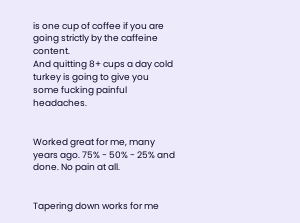is one cup of coffee if you are going strictly by the caffeine content.
And quitting 8+ cups a day cold turkey is going to give you some fucking painful headaches.


Worked great for me, many years ago. 75% - 50% - 25% and done. No pain at all.


Tapering down works for me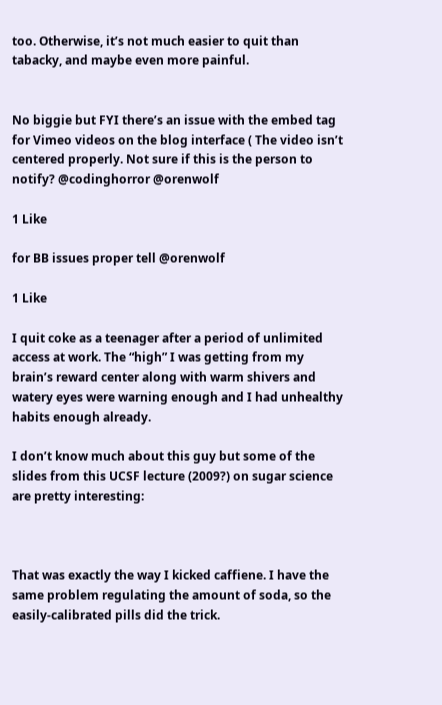too. Otherwise, it’s not much easier to quit than tabacky, and maybe even more painful.


No biggie but FYI there’s an issue with the embed tag for Vimeo videos on the blog interface ( The video isn’t centered properly. Not sure if this is the person to notify? @codinghorror @orenwolf

1 Like

for BB issues proper tell @orenwolf

1 Like

I quit coke as a teenager after a period of unlimited access at work. The “high” I was getting from my brain’s reward center along with warm shivers and watery eyes were warning enough and I had unhealthy habits enough already.

I don’t know much about this guy but some of the slides from this UCSF lecture (2009?) on sugar science are pretty interesting:



That was exactly the way I kicked caffiene. I have the same problem regulating the amount of soda, so the easily-calibrated pills did the trick.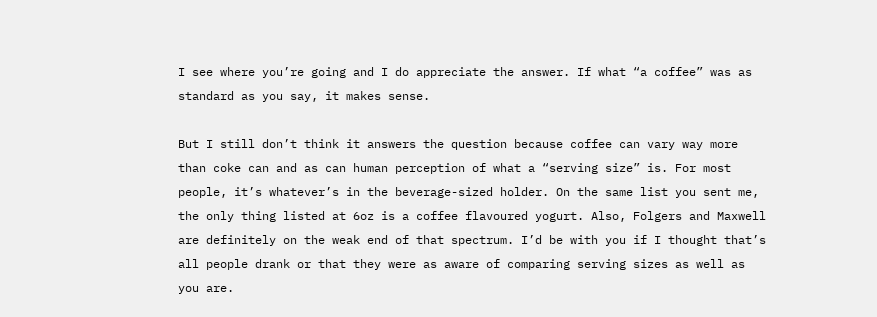I see where you’re going and I do appreciate the answer. If what “a coffee” was as standard as you say, it makes sense.

But I still don’t think it answers the question because coffee can vary way more than coke can and as can human perception of what a “serving size” is. For most people, it’s whatever’s in the beverage-sized holder. On the same list you sent me, the only thing listed at 6oz is a coffee flavoured yogurt. Also, Folgers and Maxwell are definitely on the weak end of that spectrum. I’d be with you if I thought that’s all people drank or that they were as aware of comparing serving sizes as well as you are.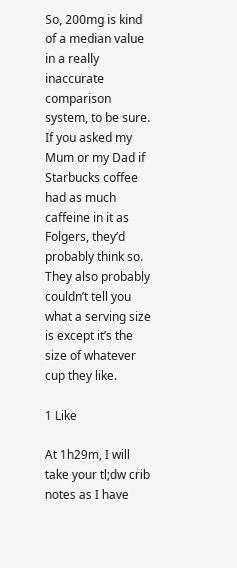So, 200mg is kind of a median value in a really inaccurate comparison system, to be sure. If you asked my Mum or my Dad if Starbucks coffee had as much caffeine in it as Folgers, they’d probably think so. They also probably couldn’t tell you what a serving size is except it’s the size of whatever cup they like.

1 Like

At 1h29m, I will take your tl;dw crib notes as I have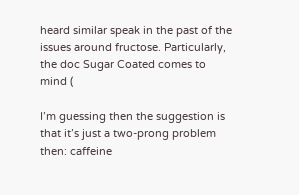heard similar speak in the past of the issues around fructose. Particularly, the doc Sugar Coated comes to mind (

I’m guessing then the suggestion is that it’s just a two-prong problem then: caffeine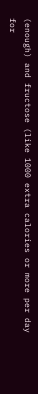(enough) and fructose (like 1000 extra calories or more per day for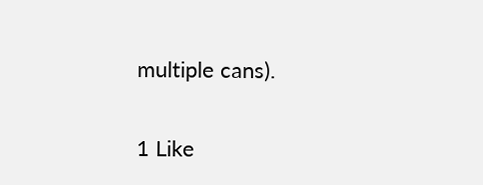multiple cans).

1 Like